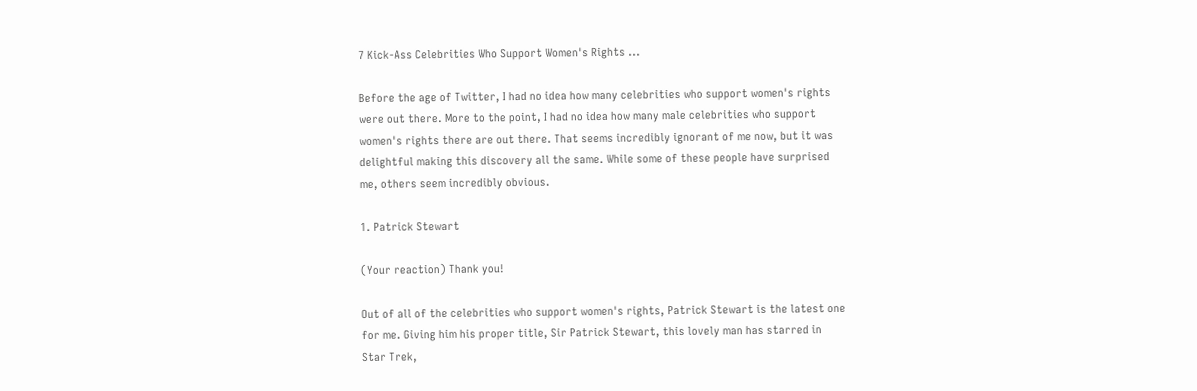7 Kick-Ass Celebrities Who Support Women's Rights ...

Before the age of Twitter, I had no idea how many celebrities who support women's rights were out there. More to the point, I had no idea how many male celebrities who support women's rights there are out there. That seems incredibly ignorant of me now, but it was delightful making this discovery all the same. While some of these people have surprised me, others seem incredibly obvious.

1. Patrick Stewart

(Your reaction) Thank you!

Out of all of the celebrities who support women's rights, Patrick Stewart is the latest one for me. Giving him his proper title, Sir Patrick Stewart, this lovely man has starred in Star Trek,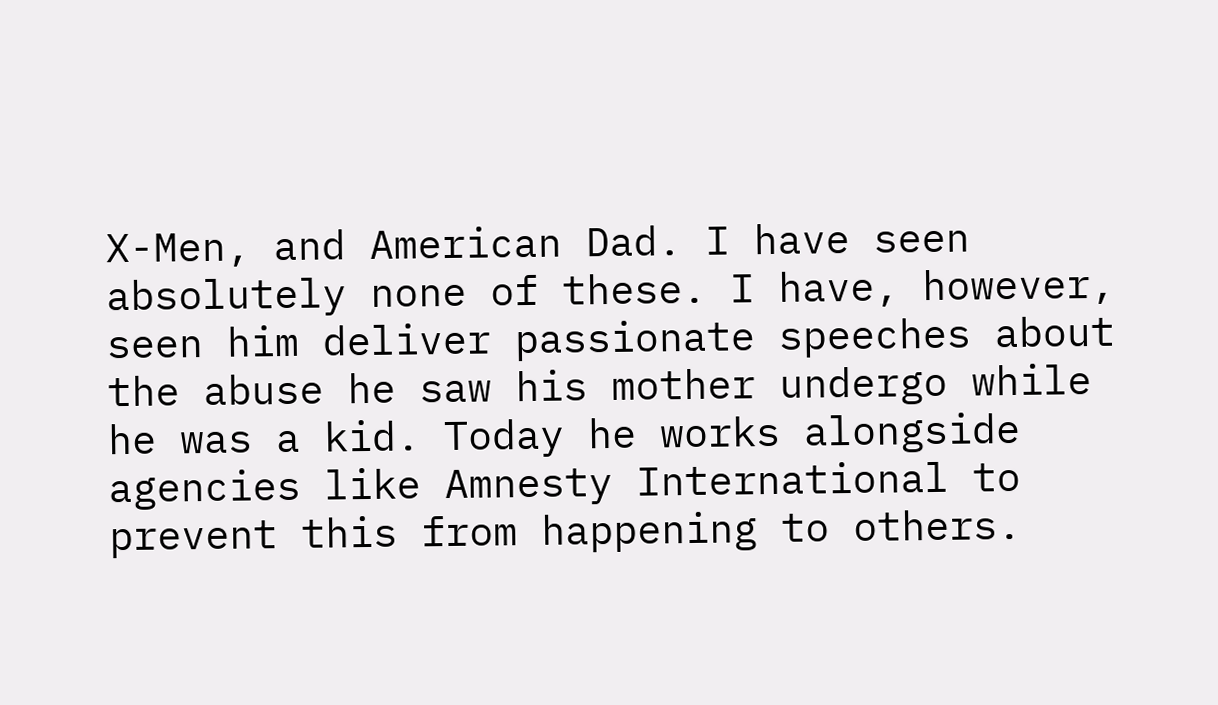X-Men, and American Dad. I have seen absolutely none of these. I have, however, seen him deliver passionate speeches about the abuse he saw his mother undergo while he was a kid. Today he works alongside agencies like Amnesty International to prevent this from happening to others.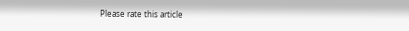Please rate this article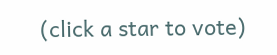(click a star to vote)